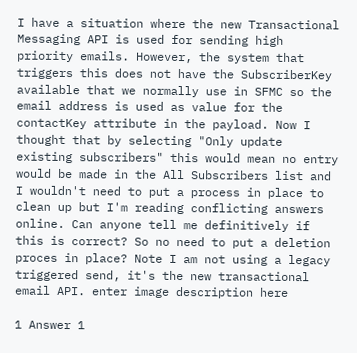I have a situation where the new Transactional Messaging API is used for sending high priority emails. However, the system that triggers this does not have the SubscriberKey available that we normally use in SFMC so the email address is used as value for the contactKey attribute in the payload. Now I thought that by selecting "Only update existing subscribers" this would mean no entry would be made in the All Subscribers list and I wouldn't need to put a process in place to clean up but I'm reading conflicting answers online. Can anyone tell me definitively if this is correct? So no need to put a deletion proces in place? Note I am not using a legacy triggered send, it's the new transactional email API. enter image description here

1 Answer 1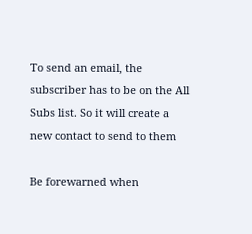To send an email, the subscriber has to be on the All Subs list. So it will create a new contact to send to them

Be forewarned when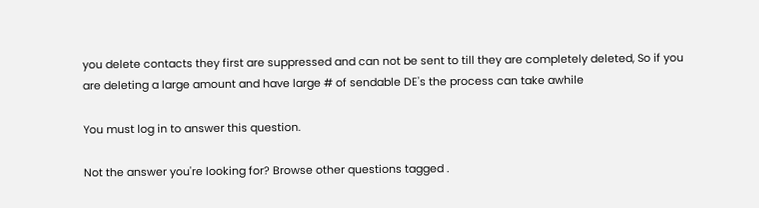you delete contacts they first are suppressed and can not be sent to till they are completely deleted, So if you are deleting a large amount and have large # of sendable DE's the process can take awhile

You must log in to answer this question.

Not the answer you're looking for? Browse other questions tagged .